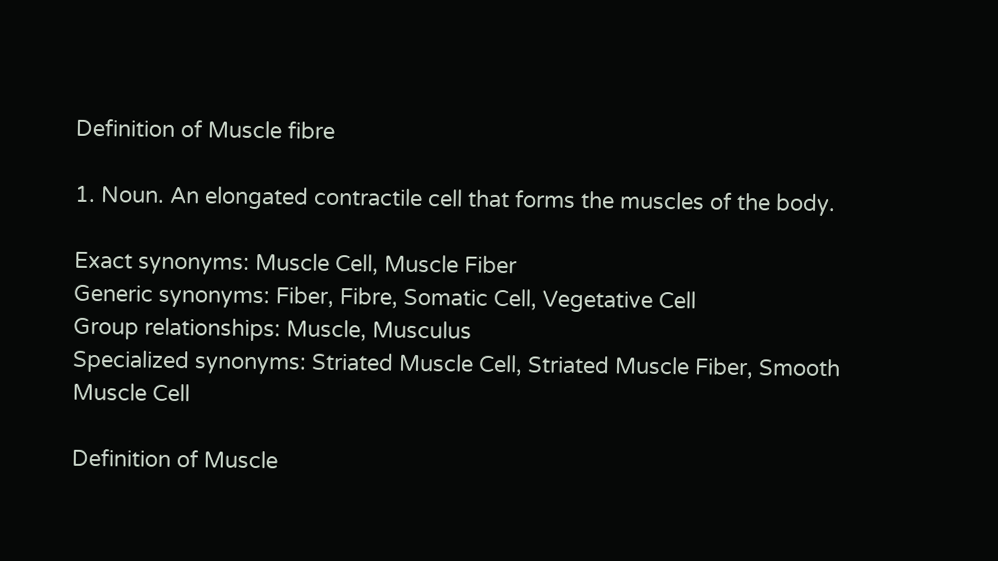Definition of Muscle fibre

1. Noun. An elongated contractile cell that forms the muscles of the body.

Exact synonyms: Muscle Cell, Muscle Fiber
Generic synonyms: Fiber, Fibre, Somatic Cell, Vegetative Cell
Group relationships: Muscle, Musculus
Specialized synonyms: Striated Muscle Cell, Striated Muscle Fiber, Smooth Muscle Cell

Definition of Muscle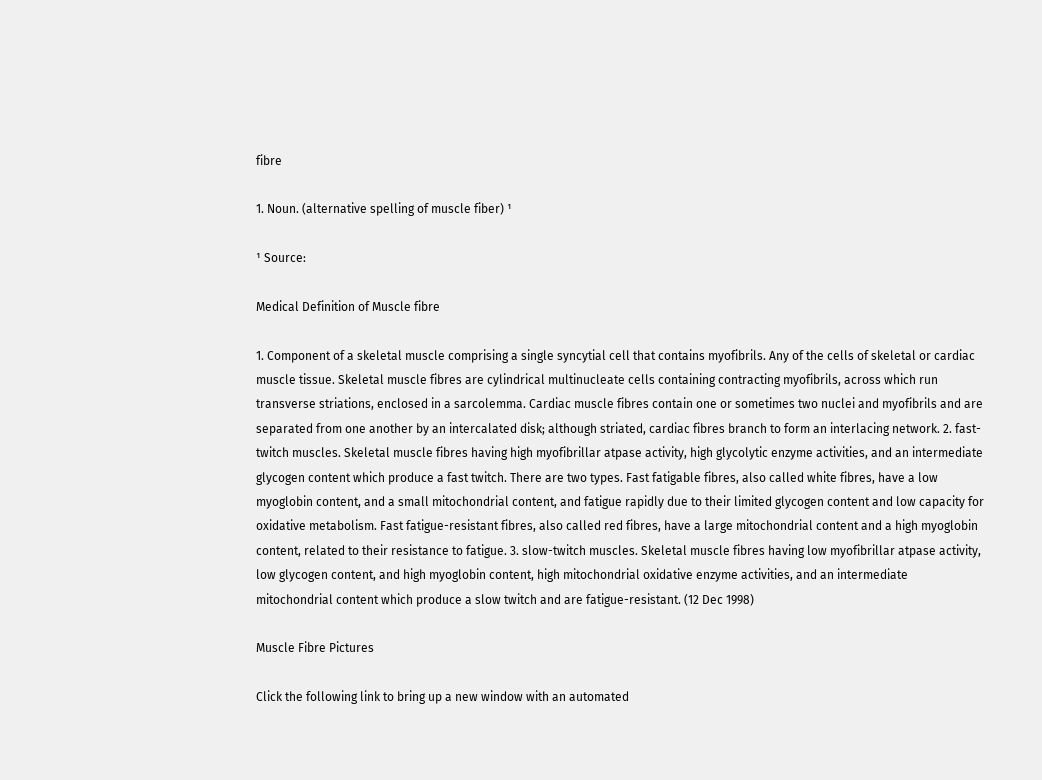fibre

1. Noun. (alternative spelling of muscle fiber) ¹

¹ Source:

Medical Definition of Muscle fibre

1. Component of a skeletal muscle comprising a single syncytial cell that contains myofibrils. Any of the cells of skeletal or cardiac muscle tissue. Skeletal muscle fibres are cylindrical multinucleate cells containing contracting myofibrils, across which run transverse striations, enclosed in a sarcolemma. Cardiac muscle fibres contain one or sometimes two nuclei and myofibrils and are separated from one another by an intercalated disk; although striated, cardiac fibres branch to form an interlacing network. 2. fast-twitch muscles. Skeletal muscle fibres having high myofibrillar atpase activity, high glycolytic enzyme activities, and an intermediate glycogen content which produce a fast twitch. There are two types. Fast fatigable fibres, also called white fibres, have a low myoglobin content, and a small mitochondrial content, and fatigue rapidly due to their limited glycogen content and low capacity for oxidative metabolism. Fast fatigue-resistant fibres, also called red fibres, have a large mitochondrial content and a high myoglobin content, related to their resistance to fatigue. 3. slow-twitch muscles. Skeletal muscle fibres having low myofibrillar atpase activity, low glycogen content, and high myoglobin content, high mitochondrial oxidative enzyme activities, and an intermediate mitochondrial content which produce a slow twitch and are fatigue-resistant. (12 Dec 1998)

Muscle Fibre Pictures

Click the following link to bring up a new window with an automated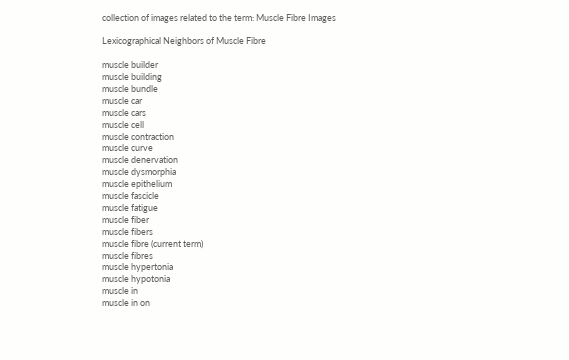collection of images related to the term: Muscle Fibre Images

Lexicographical Neighbors of Muscle Fibre

muscle builder
muscle building
muscle bundle
muscle car
muscle cars
muscle cell
muscle contraction
muscle curve
muscle denervation
muscle dysmorphia
muscle epithelium
muscle fascicle
muscle fatigue
muscle fiber
muscle fibers
muscle fibre (current term)
muscle fibres
muscle hypertonia
muscle hypotonia
muscle in
muscle in on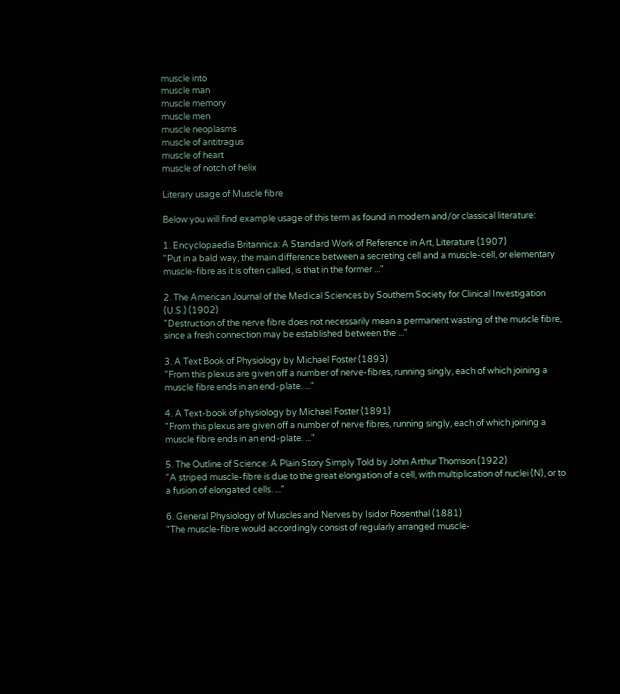muscle into
muscle man
muscle memory
muscle men
muscle neoplasms
muscle of antitragus
muscle of heart
muscle of notch of helix

Literary usage of Muscle fibre

Below you will find example usage of this term as found in modern and/or classical literature:

1. Encyclopaedia Britannica: A Standard Work of Reference in Art, Literature (1907)
"Put in a bald way, the main difference between a secreting cell and a muscle-cell, or elementary muscle-fibre as it is often called, is that in the former ..."

2. The American Journal of the Medical Sciences by Southern Society for Clinical Investigation (U.S.) (1902)
"Destruction of the nerve fibre does not necessarily mean a permanent wasting of the muscle fibre, since a fresh connection may be established between the ..."

3. A Text Book of Physiology by Michael Foster (1893)
"From this plexus are given off a number of nerve-fibres, running singly, each of which joining a muscle fibre ends in an end-plate. ..."

4. A Text-book of physiology by Michael Foster (1891)
"From this plexus are given off a number of nerve fibres, running singly, each of which joining a muscle fibre ends in an end-plate. ..."

5. The Outline of Science: A Plain Story Simply Told by John Arthur Thomson (1922)
"A striped muscle-fibre is due to the great elongation of a cell, with multiplication of nuclei (N), or to a fusion of elongated cells. ..."

6. General Physiology of Muscles and Nerves by Isidor Rosenthal (1881)
"The muscle-fibre would accordingly consist of regularly arranged muscle-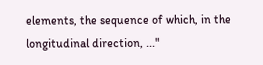elements, the sequence of which, in the longitudinal direction, ..."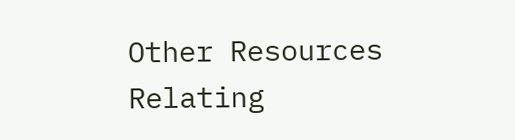Other Resources Relating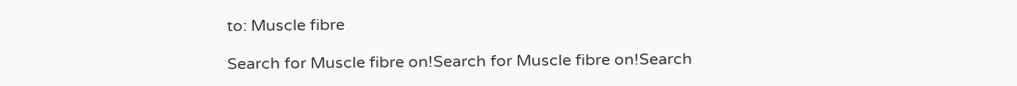to: Muscle fibre

Search for Muscle fibre on!Search for Muscle fibre on!Search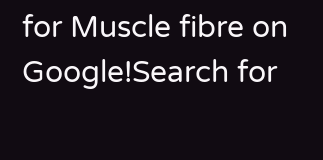for Muscle fibre on Google!Search for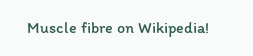Muscle fibre on Wikipedia!